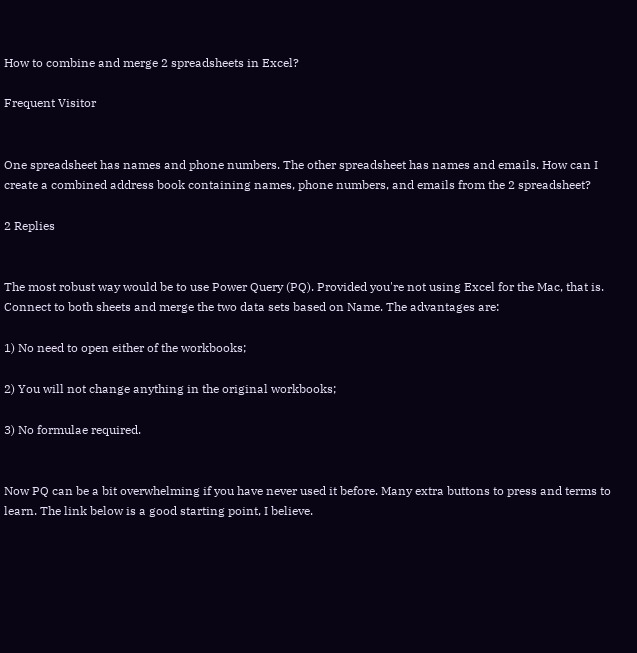How to combine and merge 2 spreadsheets in Excel?

Frequent Visitor


One spreadsheet has names and phone numbers. The other spreadsheet has names and emails. How can I create a combined address book containing names, phone numbers, and emails from the 2 spreadsheet?

2 Replies


The most robust way would be to use Power Query (PQ). Provided you're not using Excel for the Mac, that is. Connect to both sheets and merge the two data sets based on Name. The advantages are:

1) No need to open either of the workbooks;

2) You will not change anything in the original workbooks;

3) No formulae required.


Now PQ can be a bit overwhelming if you have never used it before. Many extra buttons to press and terms to learn. The link below is a good starting point, I believe.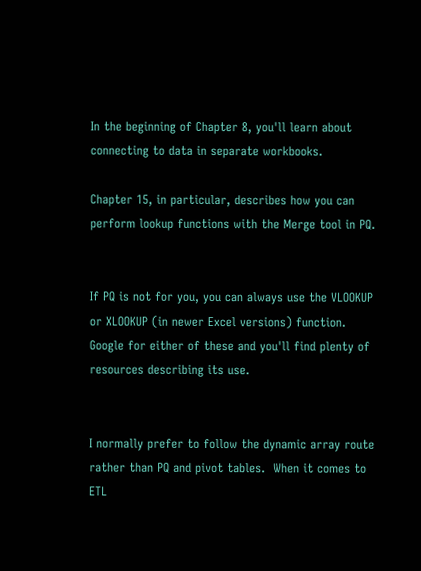In the beginning of Chapter 8, you'll learn about connecting to data in separate workbooks.

Chapter 15, in particular, describes how you can perform lookup functions with the Merge tool in PQ.


If PQ is not for you, you can always use the VLOOKUP or XLOOKUP (in newer Excel versions) function. Google for either of these and you'll find plenty of resources describing its use.


I normally prefer to follow the dynamic array route rather than PQ and pivot tables.  When it comes to ETL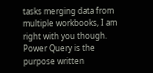tasks merging data from multiple workbooks, I am right with you though.  Power Query is the purpose written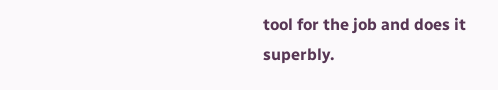tool for the job and does it superbly.